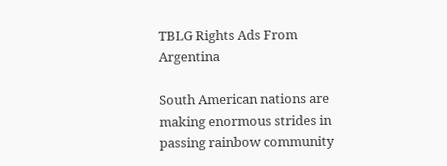TBLG Rights Ads From Argentina

South American nations are making enormous strides in passing rainbow community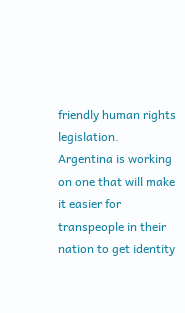friendly human rights legislation.   Argentina is working on one that will make it easier for transpeople in their nation to get identity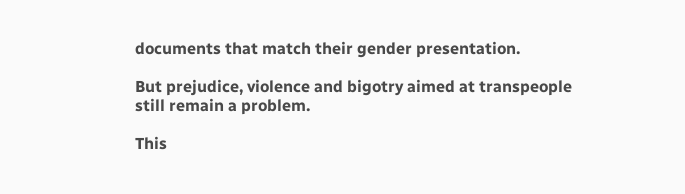documents that match their gender presentation.

But prejudice, violence and bigotry aimed at transpeople still remain a problem.

This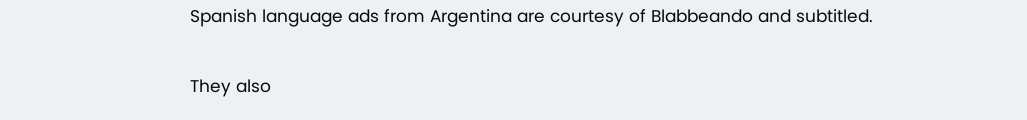Spanish language ads from Argentina are courtesy of Blabbeando and subtitled.

They also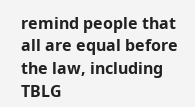remind people that all are equal before the law, including TBLG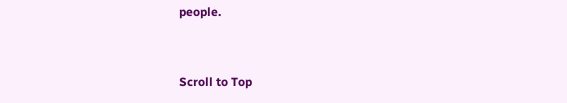people.


Scroll to Top